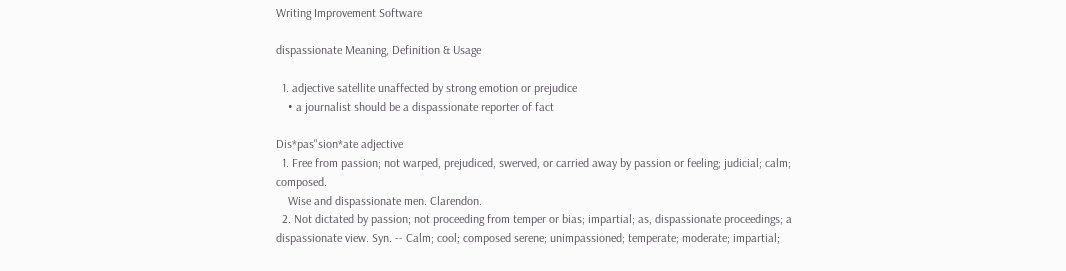Writing Improvement Software

dispassionate Meaning, Definition & Usage

  1. adjective satellite unaffected by strong emotion or prejudice
    • a journalist should be a dispassionate reporter of fact

Dis*pas"sion*ate adjective
  1. Free from passion; not warped, prejudiced, swerved, or carried away by passion or feeling; judicial; calm; composed.
    Wise and dispassionate men. Clarendon.
  2. Not dictated by passion; not proceeding from temper or bias; impartial; as, dispassionate proceedings; a dispassionate view. Syn. -- Calm; cool; composed serene; unimpassioned; temperate; moderate; impartial;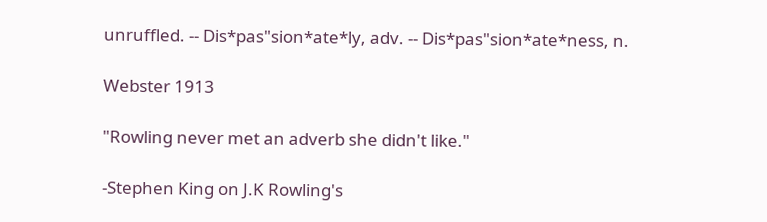unruffled. -- Dis*pas"sion*ate*ly, adv. -- Dis*pas"sion*ate*ness, n.

Webster 1913

"Rowling never met an adverb she didn't like."

-Stephen King on J.K Rowling's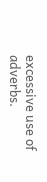excessive use of adverbs.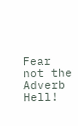Fear not the Adverb Hell!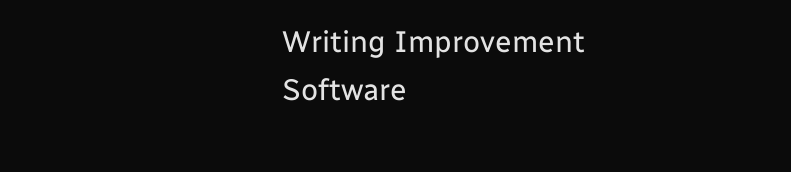Writing Improvement Software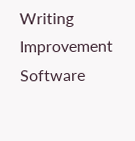Writing Improvement Software